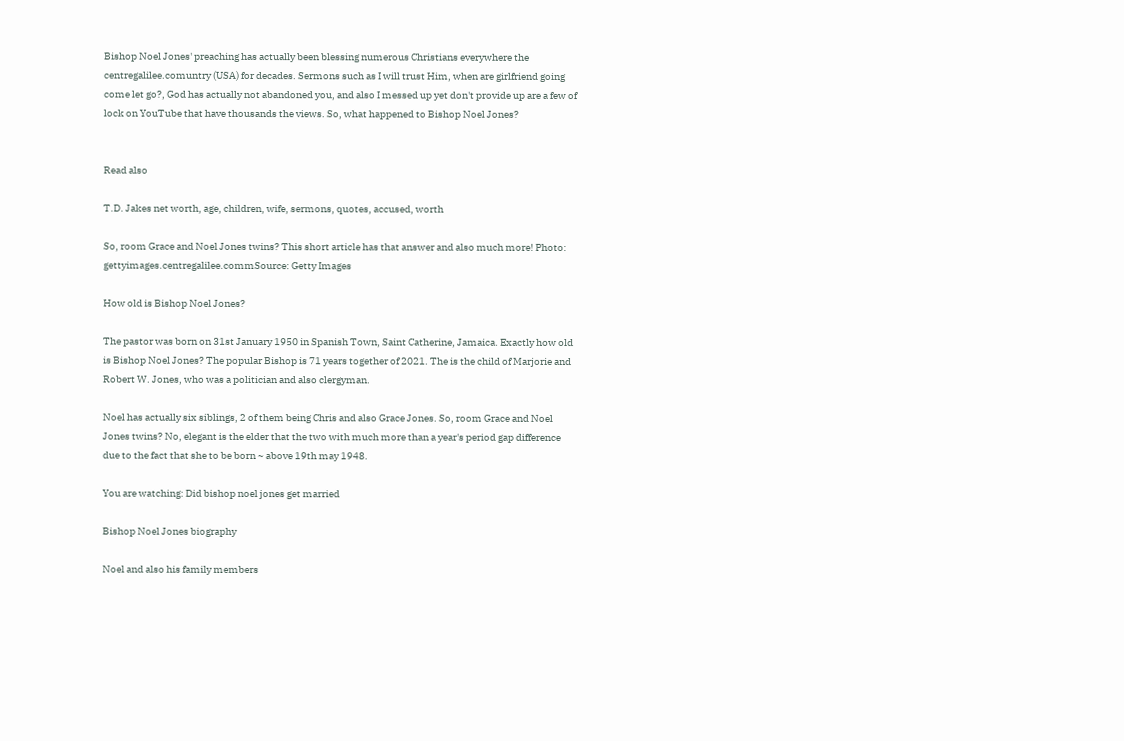Bishop Noel Jones' preaching has actually been blessing numerous Christians everywhere the centregalilee.comuntry (USA) for decades. Sermons such as I will trust Him, when are girlfriend going come let go?, God has actually not abandoned you, and also I messed up yet don't provide up are a few of lock on YouTube that have thousands the views. So, what happened to Bishop Noel Jones?


Read also

T.D. Jakes net worth, age, children, wife, sermons, quotes, accused, worth

So, room Grace and Noel Jones twins? This short article has that answer and also much more! Photo: gettyimages.centregalilee.commSource: Getty Images

How old is Bishop Noel Jones?

The pastor was born on 31st January 1950 in Spanish Town, Saint Catherine, Jamaica. Exactly how old is Bishop Noel Jones? The popular Bishop is 71 years together of 2021. The is the child of Marjorie and Robert W. Jones, who was a politician and also clergyman.

Noel has actually six siblings, 2 of them being Chris and also Grace Jones. So, room Grace and Noel Jones twins? No, elegant is the elder that the two with much more than a year's period gap difference due to the fact that she to be born ~ above 19th may 1948.

You are watching: Did bishop noel jones get married

Bishop Noel Jones biography

Noel and also his family members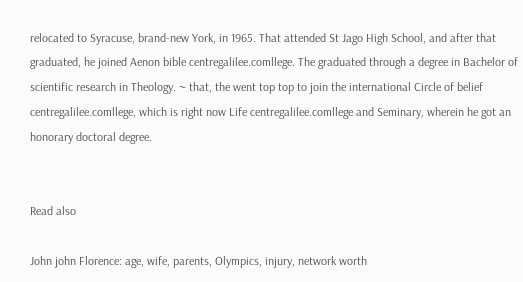relocated to Syracuse, brand-new York, in 1965. That attended St Jago High School, and after that graduated, he joined Aenon bible centregalilee.comllege. The graduated through a degree in Bachelor of scientific research in Theology. ~ that, the went top top to join the international Circle of belief centregalilee.comllege, which is right now Life centregalilee.comllege and Seminary, wherein he got an honorary doctoral degree.


Read also

John john Florence: age, wife, parents, Olympics, injury, network worth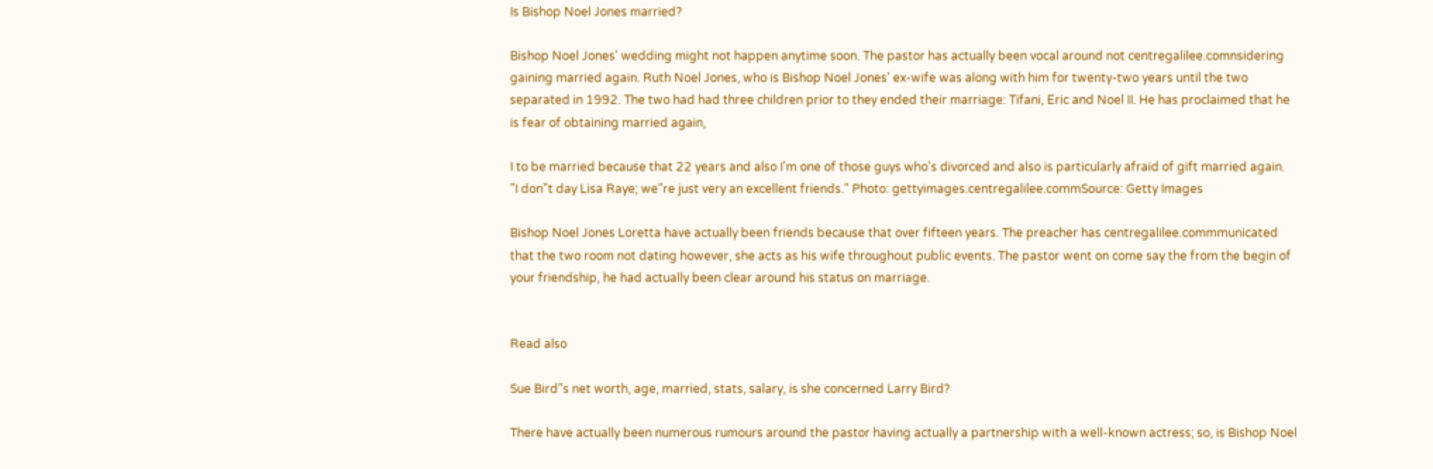Is Bishop Noel Jones married?

Bishop Noel Jones' wedding might not happen anytime soon. The pastor has actually been vocal around not centregalilee.comnsidering gaining married again. Ruth Noel Jones, who is Bishop Noel Jones' ex-wife was along with him for twenty-two years until the two separated in 1992. The two had had three children prior to they ended their marriage: Tifani, Eric and Noel II. He has proclaimed that he is fear of obtaining married again,

I to be married because that 22 years and also I'm one of those guys who's divorced and also is particularly afraid of gift married again.
"I don"t day Lisa Raye; we"re just very an excellent friends." Photo: gettyimages.centregalilee.commSource: Getty Images

Bishop Noel Jones Loretta have actually been friends because that over fifteen years. The preacher has centregalilee.commmunicated that the two room not dating however, she acts as his wife throughout public events. The pastor went on come say the from the begin of your friendship, he had actually been clear around his status on marriage.


Read also

Sue Bird"s net worth, age, married, stats, salary, is she concerned Larry Bird?

There have actually been numerous rumours around the pastor having actually a partnership with a well-known actress; so, is Bishop Noel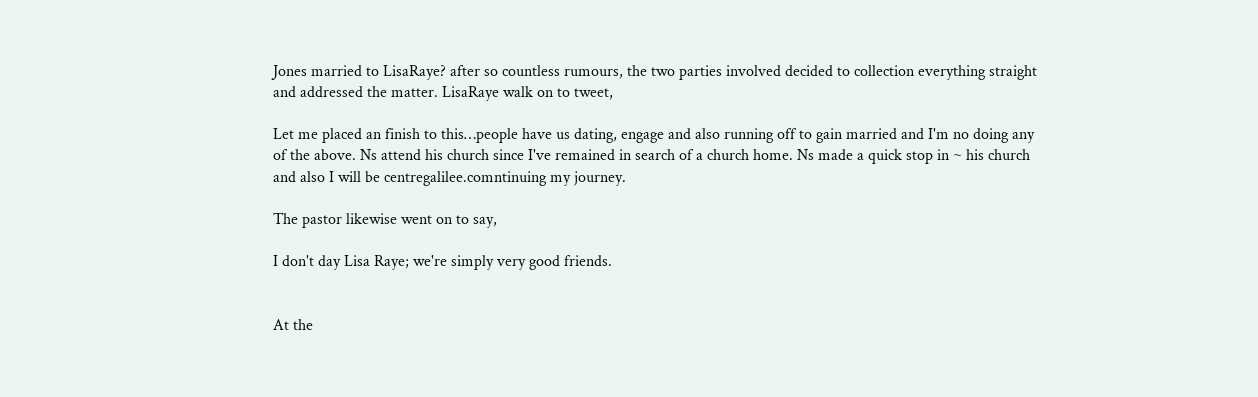Jones married to LisaRaye? after so countless rumours, the two parties involved decided to collection everything straight and addressed the matter. LisaRaye walk on to tweet,

Let me placed an finish to this…people have us dating, engage and also running off to gain married and I'm no doing any of the above. Ns attend his church since I've remained in search of a church home. Ns made a quick stop in ~ his church and also I will be centregalilee.comntinuing my journey.

The pastor likewise went on to say,

I don't day Lisa Raye; we're simply very good friends.


At the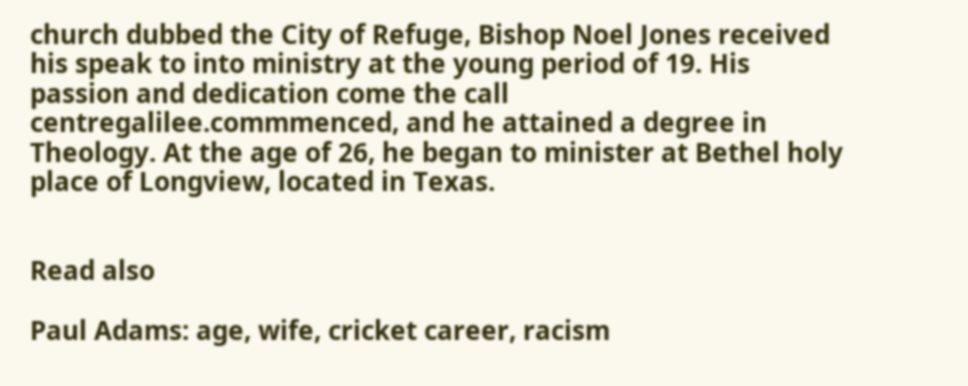church dubbed the City of Refuge, Bishop Noel Jones received his speak to into ministry at the young period of 19. His passion and dedication come the call centregalilee.commmenced, and he attained a degree in Theology. At the age of 26, he began to minister at Bethel holy place of Longview, located in Texas.


Read also

Paul Adams: age, wife, cricket career, racism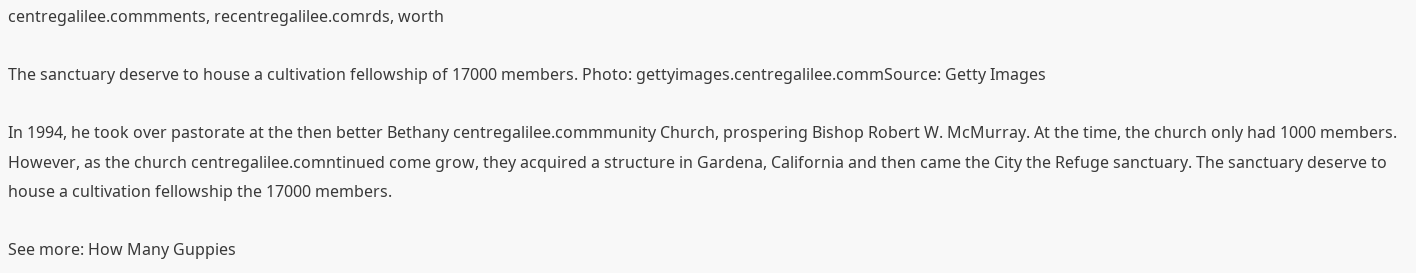centregalilee.commments, recentregalilee.comrds, worth

The sanctuary deserve to house a cultivation fellowship of 17000 members. Photo: gettyimages.centregalilee.commSource: Getty Images

In 1994, he took over pastorate at the then better Bethany centregalilee.commmunity Church, prospering Bishop Robert W. McMurray. At the time, the church only had 1000 members. However, as the church centregalilee.comntinued come grow, they acquired a structure in Gardena, California and then came the City the Refuge sanctuary. The sanctuary deserve to house a cultivation fellowship the 17000 members.

See more: How Many Guppies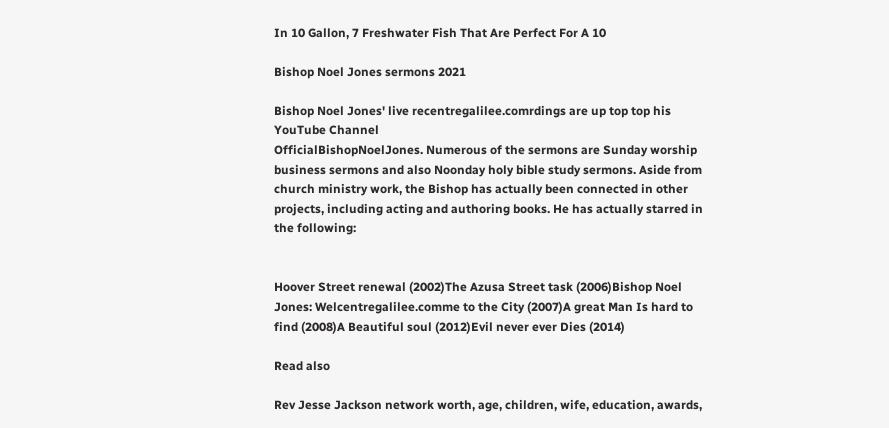In 10 Gallon, 7 Freshwater Fish That Are Perfect For A 10

Bishop Noel Jones sermons 2021

Bishop Noel Jones' live recentregalilee.comrdings are up top top his YouTube Channel
OfficialBishopNoelJones. Numerous of the sermons are Sunday worship business sermons and also Noonday holy bible study sermons. Aside from church ministry work, the Bishop has actually been connected in other projects, including acting and authoring books. He has actually starred in the following:


Hoover Street renewal (2002)The Azusa Street task (2006)Bishop Noel Jones: Welcentregalilee.comme to the City (2007)A great Man Is hard to find (2008)A Beautiful soul (2012)Evil never ever Dies (2014)

Read also

Rev Jesse Jackson network worth, age, children, wife, education, awards,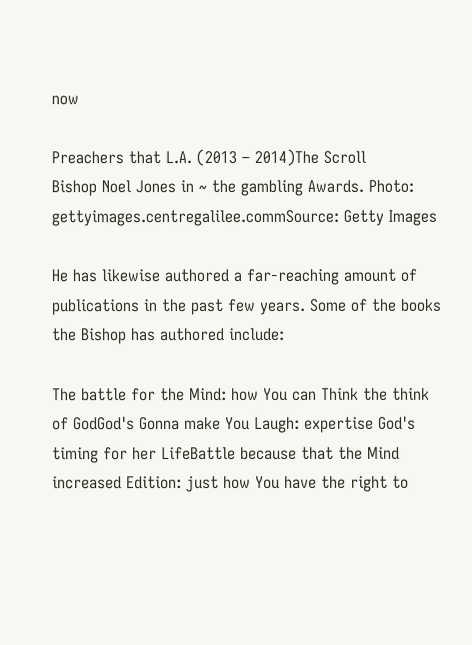now

Preachers that L.A. (2013 – 2014)The Scroll
Bishop Noel Jones in ~ the gambling Awards. Photo: gettyimages.centregalilee.commSource: Getty Images

He has likewise authored a far-reaching amount of publications in the past few years. Some of the books the Bishop has authored include:

The battle for the Mind: how You can Think the think of GodGod's Gonna make You Laugh: expertise God's timing for her LifeBattle because that the Mind increased Edition: just how You have the right to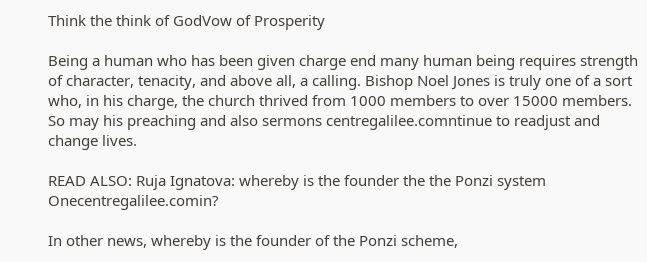Think the think of GodVow of Prosperity

Being a human who has been given charge end many human being requires strength of character, tenacity, and above all, a calling. Bishop Noel Jones is truly one of a sort who, in his charge, the church thrived from 1000 members to over 15000 members. So may his preaching and also sermons centregalilee.comntinue to readjust and change lives.

READ ALSO: Ruja Ignatova: whereby is the founder the the Ponzi system Onecentregalilee.comin?

In other news, whereby is the founder of the Ponzi scheme,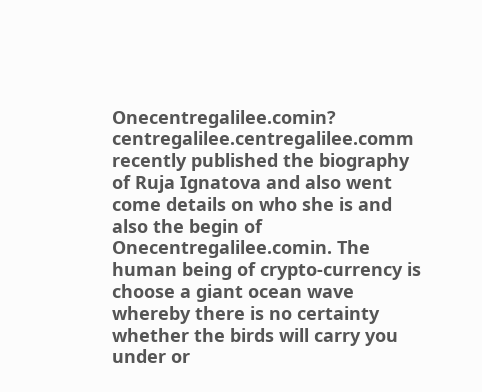Onecentregalilee.comin? centregalilee.centregalilee.comm recently published the biography of Ruja Ignatova and also went come details on who she is and also the begin of Onecentregalilee.comin. The human being of crypto-currency is choose a giant ocean wave whereby there is no certainty whether the birds will carry you under or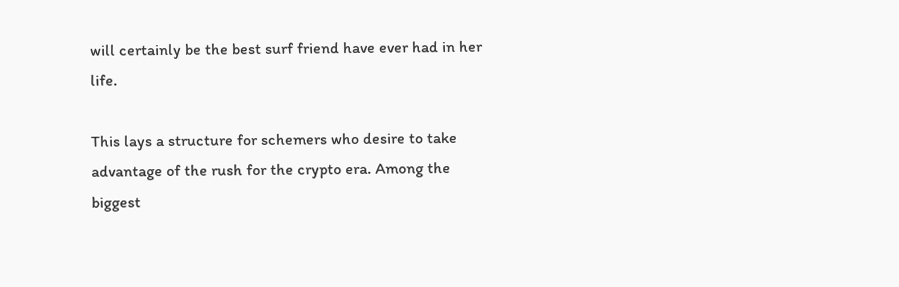will certainly be the best surf friend have ever had in her life.

This lays a structure for schemers who desire to take advantage of the rush for the crypto era. Among the biggest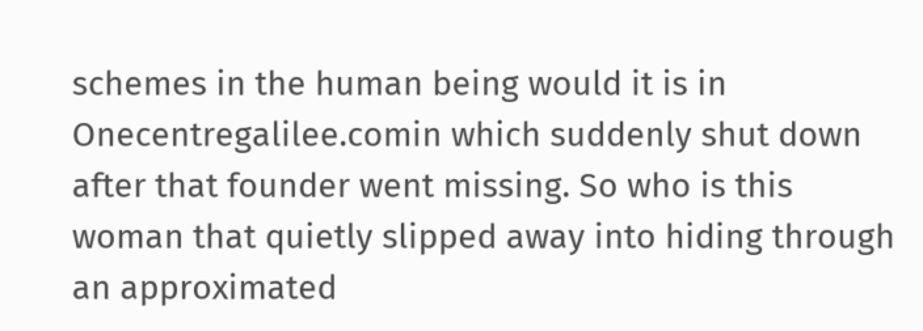schemes in the human being would it is in Onecentregalilee.comin which suddenly shut down after that founder went missing. So who is this woman that quietly slipped away into hiding through an approximated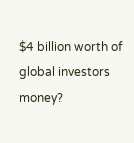$4 billion worth of global investors money?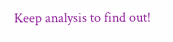Keep analysis to find out!